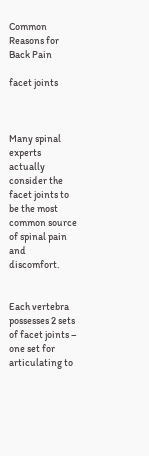Common Reasons for Back Pain

facet joints



Many spinal experts actually consider the facet joints to be the most common source of spinal pain and discomfort.


Each vertebra possesses 2 sets of facet joints – one set for articulating to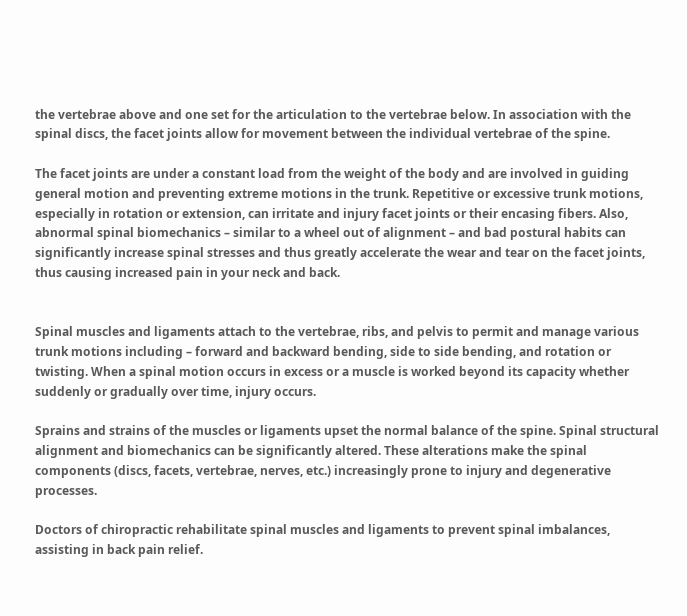the vertebrae above and one set for the articulation to the vertebrae below. In association with the spinal discs, the facet joints allow for movement between the individual vertebrae of the spine.

The facet joints are under a constant load from the weight of the body and are involved in guiding general motion and preventing extreme motions in the trunk. Repetitive or excessive trunk motions, especially in rotation or extension, can irritate and injury facet joints or their encasing fibers. Also, abnormal spinal biomechanics – similar to a wheel out of alignment – and bad postural habits can significantly increase spinal stresses and thus greatly accelerate the wear and tear on the facet joints, thus causing increased pain in your neck and back.


Spinal muscles and ligaments attach to the vertebrae, ribs, and pelvis to permit and manage various trunk motions including – forward and backward bending, side to side bending, and rotation or twisting. When a spinal motion occurs in excess or a muscle is worked beyond its capacity whether suddenly or gradually over time, injury occurs.

Sprains and strains of the muscles or ligaments upset the normal balance of the spine. Spinal structural alignment and biomechanics can be significantly altered. These alterations make the spinal components (discs, facets, vertebrae, nerves, etc.) increasingly prone to injury and degenerative processes.

Doctors of chiropractic rehabilitate spinal muscles and ligaments to prevent spinal imbalances, assisting in back pain relief.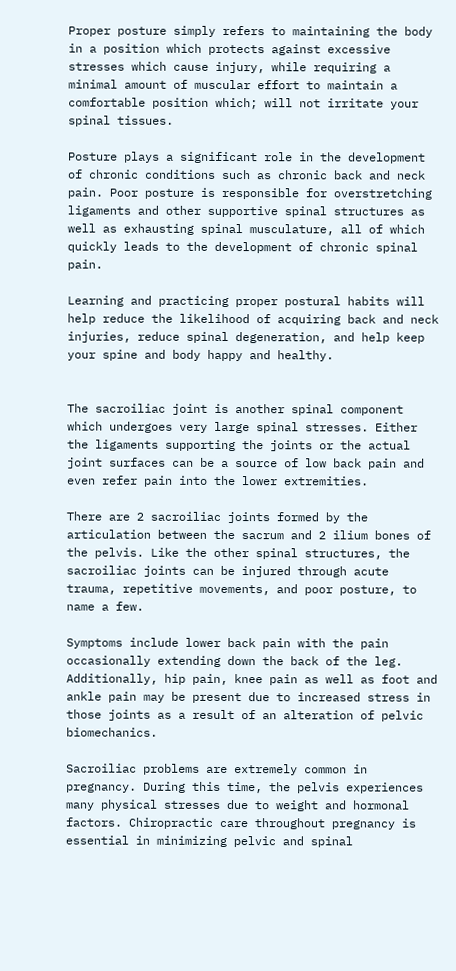Proper posture simply refers to maintaining the body in a position which protects against excessive stresses which cause injury, while requiring a minimal amount of muscular effort to maintain a comfortable position which; will not irritate your spinal tissues.

Posture plays a significant role in the development of chronic conditions such as chronic back and neck pain. Poor posture is responsible for overstretching ligaments and other supportive spinal structures as well as exhausting spinal musculature, all of which quickly leads to the development of chronic spinal pain.

Learning and practicing proper postural habits will help reduce the likelihood of acquiring back and neck injuries, reduce spinal degeneration, and help keep your spine and body happy and healthy.


The sacroiliac joint is another spinal component which undergoes very large spinal stresses. Either the ligaments supporting the joints or the actual joint surfaces can be a source of low back pain and even refer pain into the lower extremities.

There are 2 sacroiliac joints formed by the articulation between the sacrum and 2 ilium bones of the pelvis. Like the other spinal structures, the sacroiliac joints can be injured through acute trauma, repetitive movements, and poor posture, to name a few.

Symptoms include lower back pain with the pain occasionally extending down the back of the leg. Additionally, hip pain, knee pain as well as foot and ankle pain may be present due to increased stress in those joints as a result of an alteration of pelvic biomechanics.

Sacroiliac problems are extremely common in pregnancy. During this time, the pelvis experiences many physical stresses due to weight and hormonal factors. Chiropractic care throughout pregnancy is essential in minimizing pelvic and spinal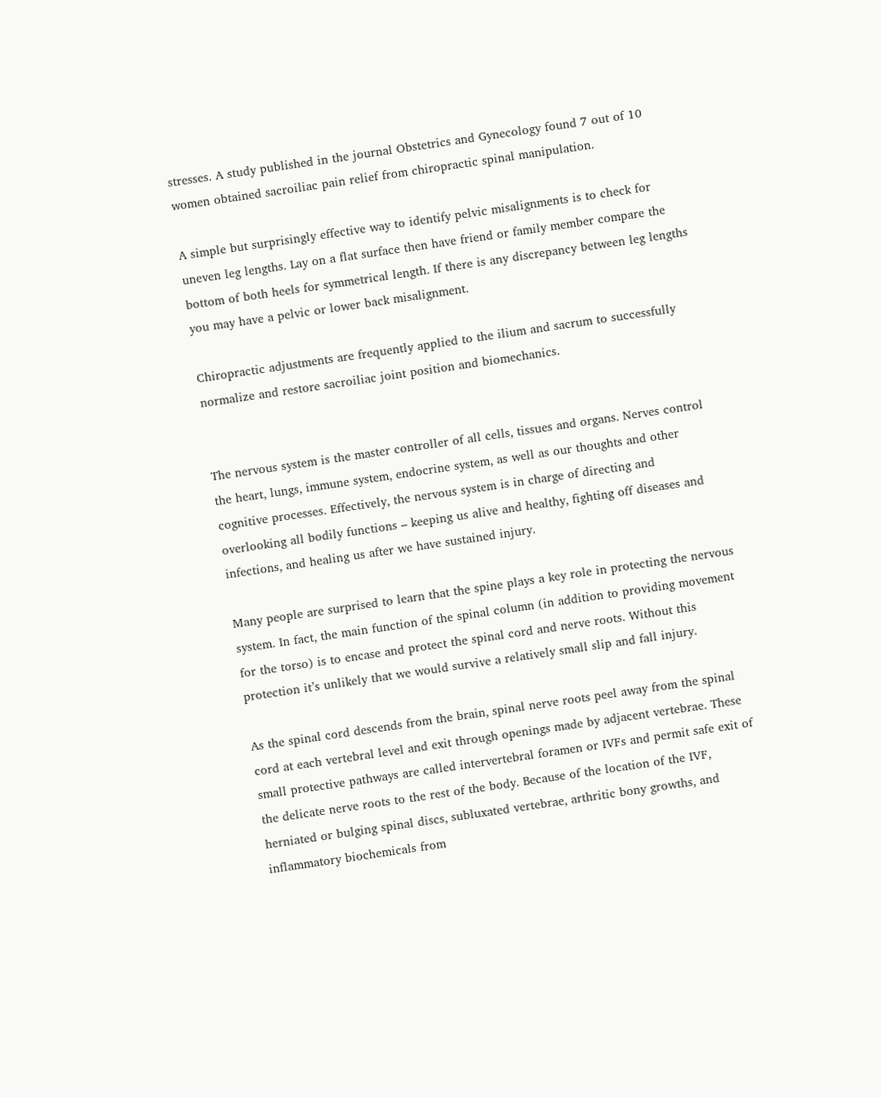stresses. A study published in the journal Obstetrics and Gynecology found 7 out of 10 women obtained sacroiliac pain relief from chiropractic spinal manipulation.

A simple but surprisingly effective way to identify pelvic misalignments is to check for uneven leg lengths. Lay on a flat surface then have friend or family member compare the bottom of both heels for symmetrical length. If there is any discrepancy between leg lengths you may have a pelvic or lower back misalignment.

Chiropractic adjustments are frequently applied to the ilium and sacrum to successfully normalize and restore sacroiliac joint position and biomechanics.


The nervous system is the master controller of all cells, tissues and organs. Nerves control the heart, lungs, immune system, endocrine system, as well as our thoughts and other cognitive processes. Effectively, the nervous system is in charge of directing and overlooking all bodily functions – keeping us alive and healthy, fighting off diseases and infections, and healing us after we have sustained injury.

Many people are surprised to learn that the spine plays a key role in protecting the nervous system. In fact, the main function of the spinal column (in addition to providing movement for the torso) is to encase and protect the spinal cord and nerve roots. Without this protection it’s unlikely that we would survive a relatively small slip and fall injury.

As the spinal cord descends from the brain, spinal nerve roots peel away from the spinal cord at each vertebral level and exit through openings made by adjacent vertebrae. These small protective pathways are called intervertebral foramen or IVFs and permit safe exit of the delicate nerve roots to the rest of the body. Because of the location of the IVF, herniated or bulging spinal discs, subluxated vertebrae, arthritic bony growths, and inflammatory biochemicals from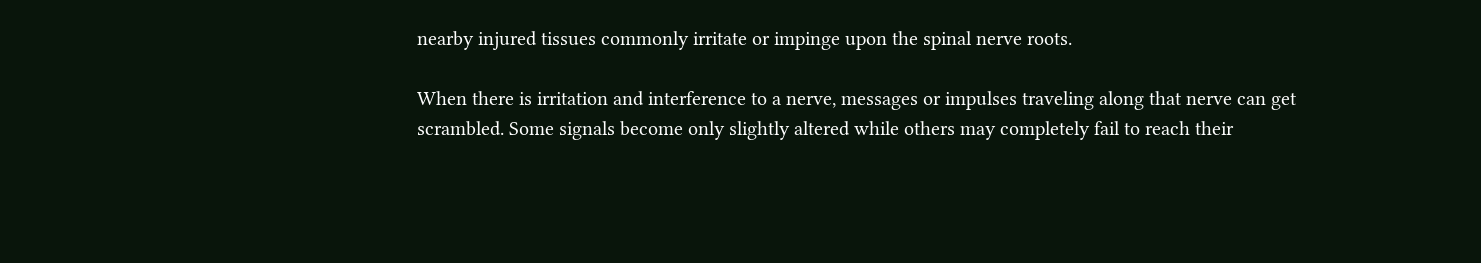nearby injured tissues commonly irritate or impinge upon the spinal nerve roots.

When there is irritation and interference to a nerve, messages or impulses traveling along that nerve can get scrambled. Some signals become only slightly altered while others may completely fail to reach their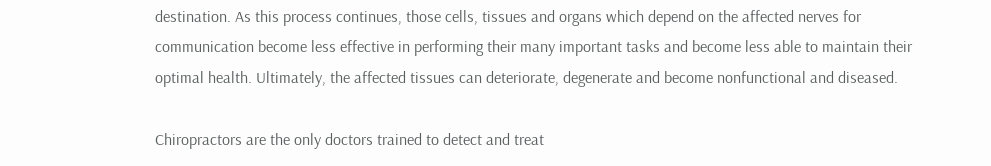destination. As this process continues, those cells, tissues and organs which depend on the affected nerves for communication become less effective in performing their many important tasks and become less able to maintain their optimal health. Ultimately, the affected tissues can deteriorate, degenerate and become nonfunctional and diseased.

Chiropractors are the only doctors trained to detect and treat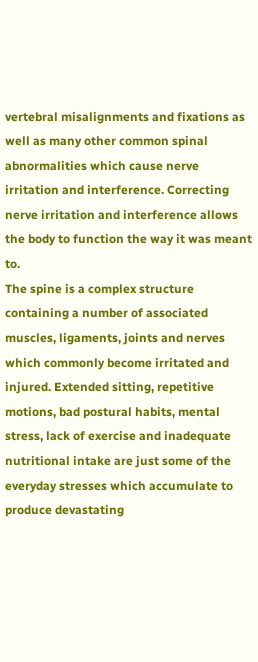vertebral misalignments and fixations as well as many other common spinal abnormalities which cause nerve irritation and interference. Correcting nerve irritation and interference allows the body to function the way it was meant to.
The spine is a complex structure containing a number of associated muscles, ligaments, joints and nerves which commonly become irritated and injured. Extended sitting, repetitive motions, bad postural habits, mental stress, lack of exercise and inadequate nutritional intake are just some of the everyday stresses which accumulate to produce devastating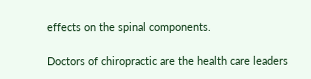effects on the spinal components.

Doctors of chiropractic are the health care leaders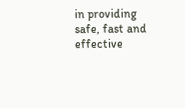in providing safe, fast and effective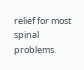relief for most spinal problems.